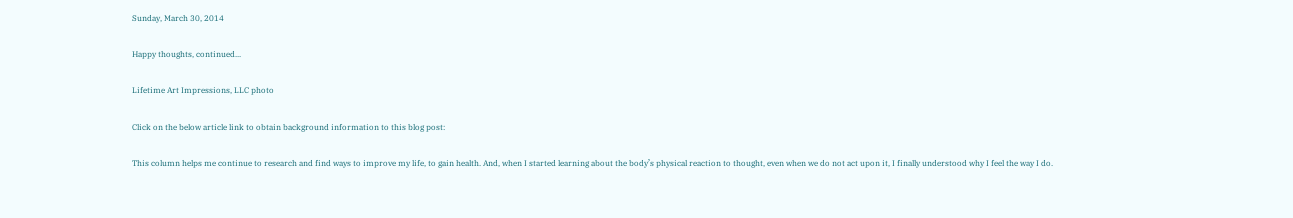Sunday, March 30, 2014

Happy thoughts, continued...

Lifetime Art Impressions, LLC photo

Click on the below article link to obtain background information to this blog post:

This column helps me continue to research and find ways to improve my life, to gain health. And, when I started learning about the body’s physical reaction to thought, even when we do not act upon it, I finally understood why I feel the way I do.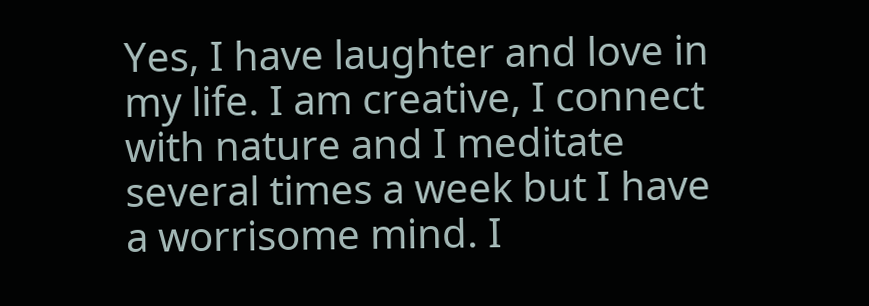Yes, I have laughter and love in my life. I am creative, I connect with nature and I meditate several times a week but I have a worrisome mind. I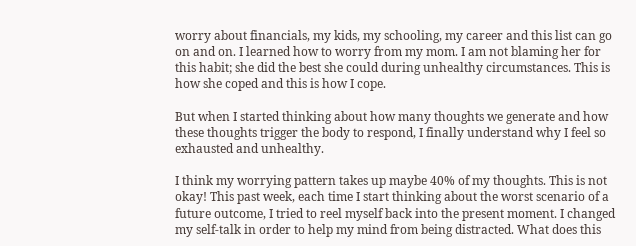worry about financials, my kids, my schooling, my career and this list can go on and on. I learned how to worry from my mom. I am not blaming her for this habit; she did the best she could during unhealthy circumstances. This is how she coped and this is how I cope.

But when I started thinking about how many thoughts we generate and how these thoughts trigger the body to respond, I finally understand why I feel so exhausted and unhealthy.

I think my worrying pattern takes up maybe 40% of my thoughts. This is not okay! This past week, each time I start thinking about the worst scenario of a future outcome, I tried to reel myself back into the present moment. I changed my self-talk in order to help my mind from being distracted. What does this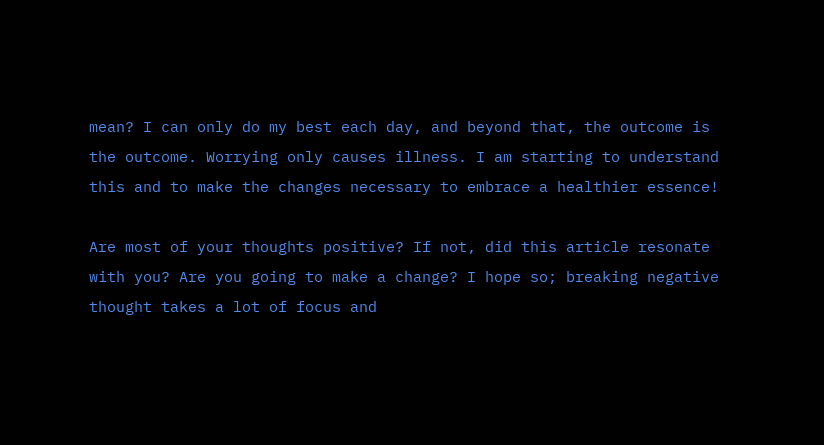mean? I can only do my best each day, and beyond that, the outcome is the outcome. Worrying only causes illness. I am starting to understand this and to make the changes necessary to embrace a healthier essence!

Are most of your thoughts positive? If not, did this article resonate with you? Are you going to make a change? I hope so; breaking negative thought takes a lot of focus and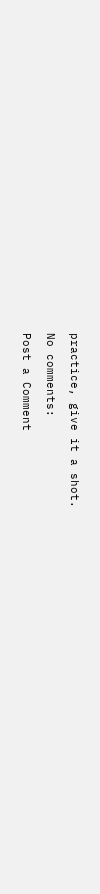practice, give it a shot.

No comments:

Post a Comment